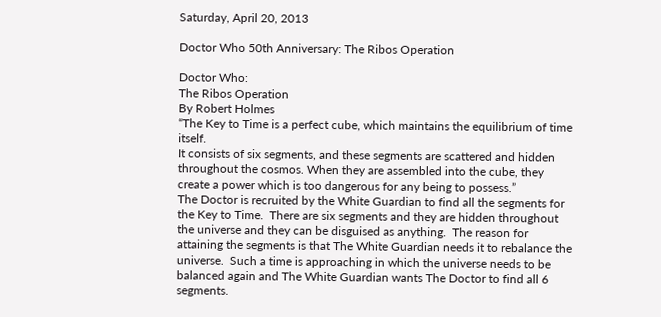Saturday, April 20, 2013

Doctor Who 50th Anniversary: The Ribos Operation

Doctor Who:
The Ribos Operation
By Robert Holmes
“The Key to Time is a perfect cube, which maintains the equilibrium of time itself.
It consists of six segments, and these segments are scattered and hidden throughout the cosmos. When they are assembled into the cube, they create a power which is too dangerous for any being to possess.”
The Doctor is recruited by the White Guardian to find all the segments for the Key to Time.  There are six segments and they are hidden throughout the universe and they can be disguised as anything.  The reason for attaining the segments is that The White Guardian needs it to rebalance the universe.  Such a time is approaching in which the universe needs to be balanced again and The White Guardian wants The Doctor to find all 6 segments.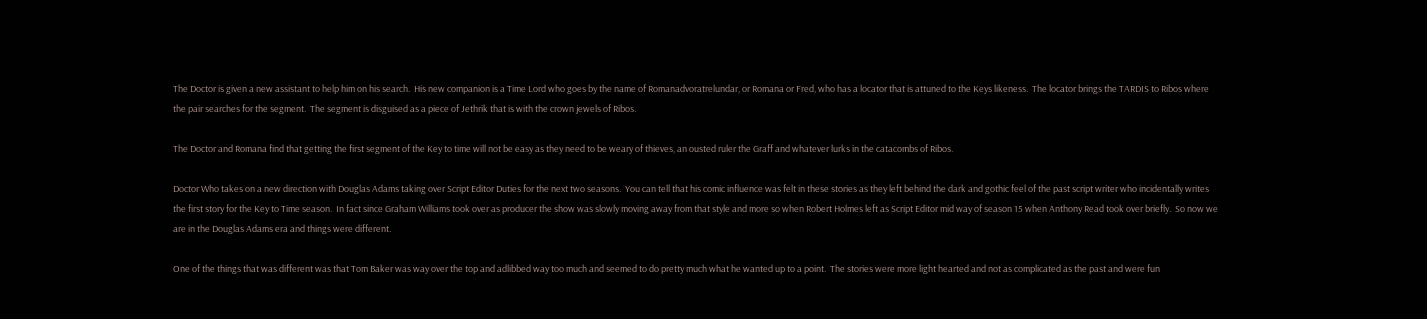The Doctor is given a new assistant to help him on his search.  His new companion is a Time Lord who goes by the name of Romanadvoratrelundar, or Romana or Fred, who has a locator that is attuned to the Keys likeness.  The locator brings the TARDIS to Ribos where the pair searches for the segment.  The segment is disguised as a piece of Jethrik that is with the crown jewels of Ribos.

The Doctor and Romana find that getting the first segment of the Key to time will not be easy as they need to be weary of thieves, an ousted ruler the Graff and whatever lurks in the catacombs of Ribos.

Doctor Who takes on a new direction with Douglas Adams taking over Script Editor Duties for the next two seasons.  You can tell that his comic influence was felt in these stories as they left behind the dark and gothic feel of the past script writer who incidentally writes the first story for the Key to Time season.  In fact since Graham Williams took over as producer the show was slowly moving away from that style and more so when Robert Holmes left as Script Editor mid way of season 15 when Anthony Read took over briefly.  So now we are in the Douglas Adams era and things were different.

One of the things that was different was that Tom Baker was way over the top and adlibbed way too much and seemed to do pretty much what he wanted up to a point.  The stories were more light hearted and not as complicated as the past and were fun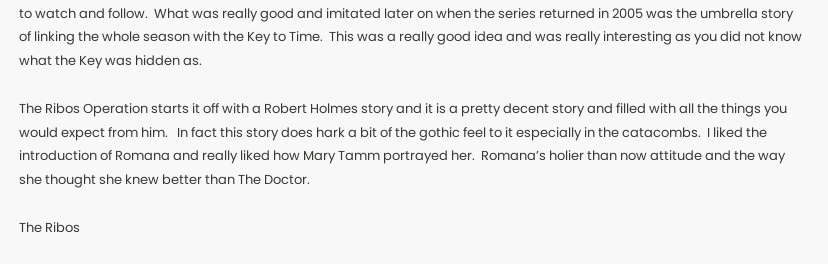to watch and follow.  What was really good and imitated later on when the series returned in 2005 was the umbrella story of linking the whole season with the Key to Time.  This was a really good idea and was really interesting as you did not know what the Key was hidden as.

The Ribos Operation starts it off with a Robert Holmes story and it is a pretty decent story and filled with all the things you would expect from him.   In fact this story does hark a bit of the gothic feel to it especially in the catacombs.  I liked the introduction of Romana and really liked how Mary Tamm portrayed her.  Romana’s holier than now attitude and the way she thought she knew better than The Doctor.

The Ribos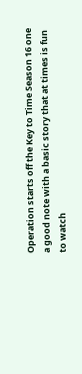Operation starts off the Key to Time Season 16 one a good note with a basic story that at times is fun to watch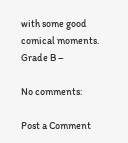with some good comical moments.
Grade B –

No comments:

Post a Comment